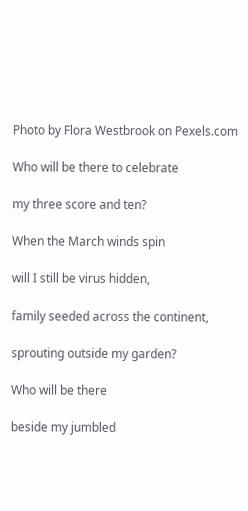Photo by Flora Westbrook on Pexels.com

Who will be there to celebrate

my three score and ten?

When the March winds spin

will I still be virus hidden,

family seeded across the continent,

sprouting outside my garden?

Who will be there

beside my jumbled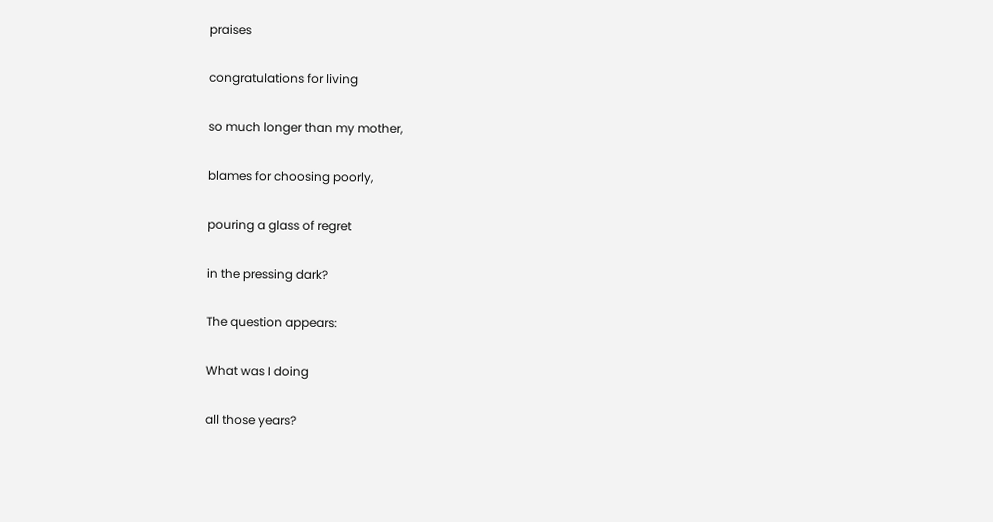praises

congratulations for living

so much longer than my mother,

blames for choosing poorly,

pouring a glass of regret

in the pressing dark?

The question appears:

What was I doing

all those years?